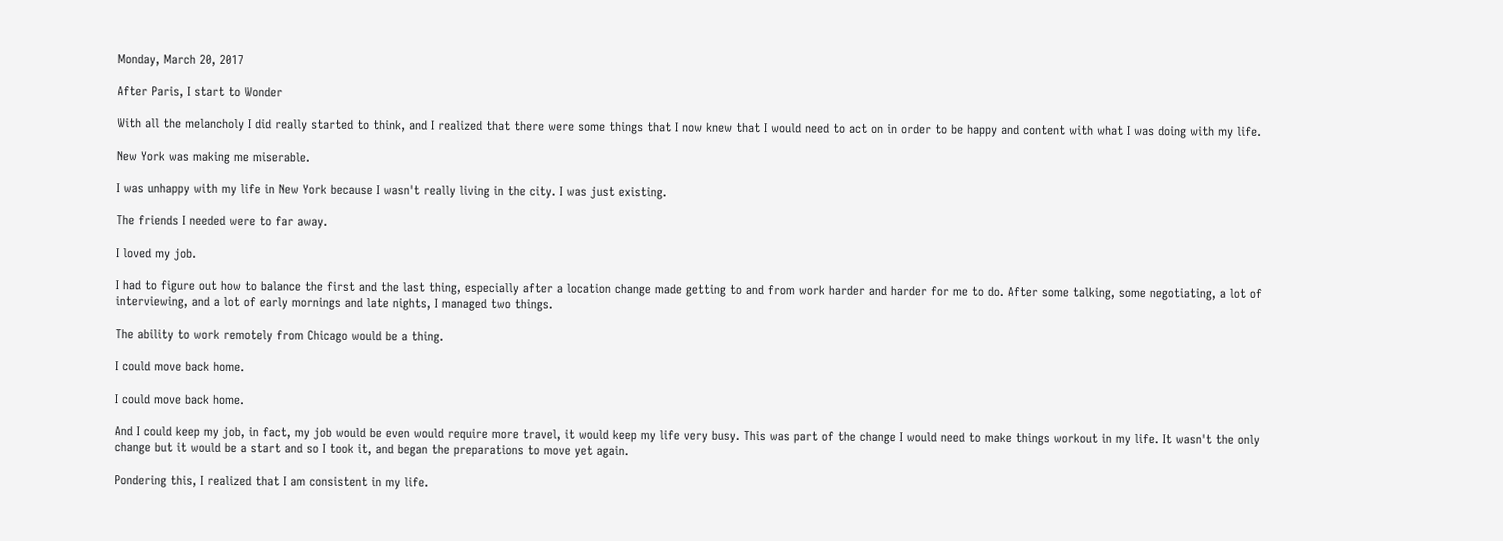Monday, March 20, 2017

After Paris, I start to Wonder

With all the melancholy I did really started to think, and I realized that there were some things that I now knew that I would need to act on in order to be happy and content with what I was doing with my life.

New York was making me miserable.

I was unhappy with my life in New York because I wasn't really living in the city. I was just existing.

The friends I needed were to far away.

I loved my job.

I had to figure out how to balance the first and the last thing, especially after a location change made getting to and from work harder and harder for me to do. After some talking, some negotiating, a lot of interviewing, and a lot of early mornings and late nights, I managed two things.

The ability to work remotely from Chicago would be a thing.

I could move back home.

I could move back home.

And I could keep my job, in fact, my job would be even would require more travel, it would keep my life very busy. This was part of the change I would need to make things workout in my life. It wasn't the only change but it would be a start and so I took it, and began the preparations to move yet again.

Pondering this, I realized that I am consistent in my life.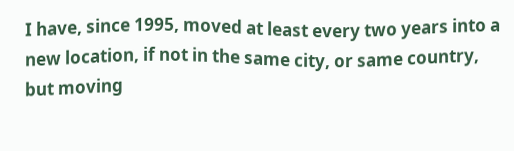I have, since 1995, moved at least every two years into a new location, if not in the same city, or same country, but moving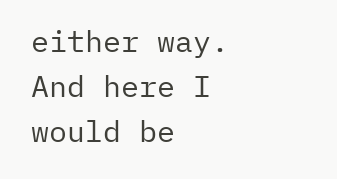either way. And here I would be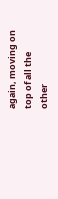again, moving on top of all the other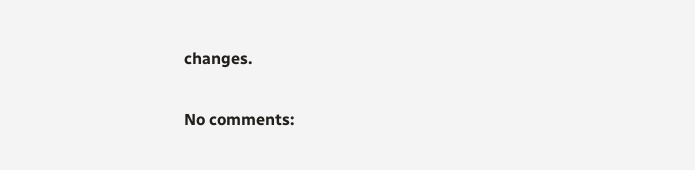changes.

No comments: